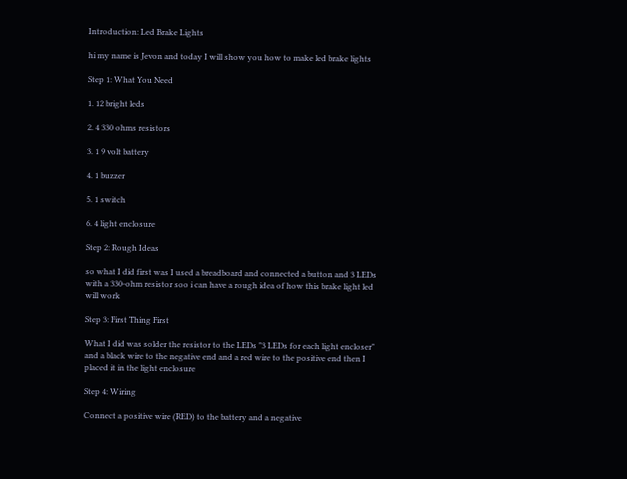Introduction: Led Brake Lights

hi my name is Jevon and today I will show you how to make led brake lights

Step 1: What You Need

1. 12 bright leds

2. 4 330 ohms resistors

3. 1 9 volt battery

4. 1 buzzer

5. 1 switch

6. 4 light enclosure

Step 2: Rough Ideas

so what I did first was I used a breadboard and connected a button and 3 LEDs with a 330-ohm resistor soo i can have a rough idea of how this brake light led will work

Step 3: First Thing First

What I did was solder the resistor to the LEDs "3 LEDs for each light encloser" and a black wire to the negative end and a red wire to the positive end then I placed it in the light enclosure

Step 4: Wiring

Connect a positive wire (RED) to the battery and a negative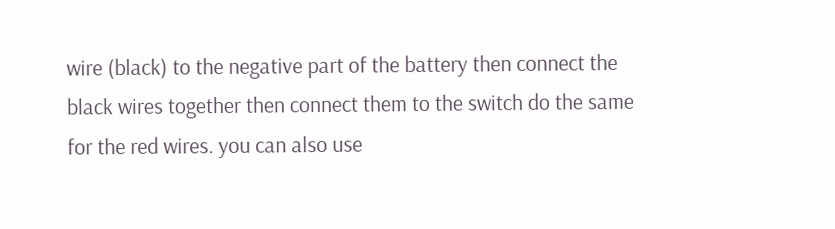wire (black) to the negative part of the battery then connect the black wires together then connect them to the switch do the same for the red wires. you can also use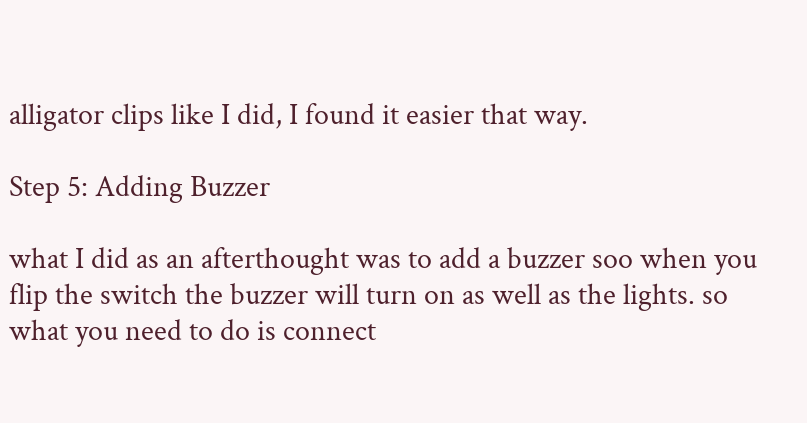alligator clips like I did, I found it easier that way.

Step 5: Adding Buzzer

what I did as an afterthought was to add a buzzer soo when you flip the switch the buzzer will turn on as well as the lights. so what you need to do is connect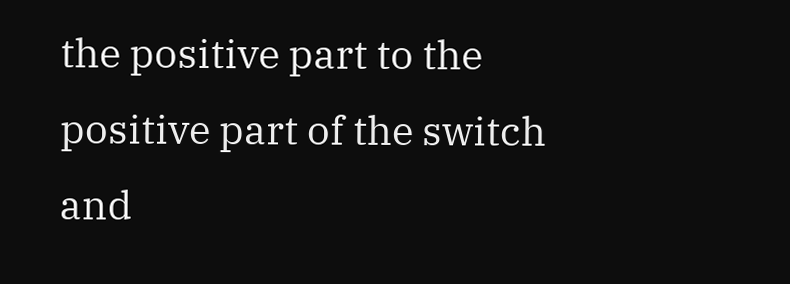the positive part to the positive part of the switch and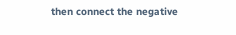then connect the negative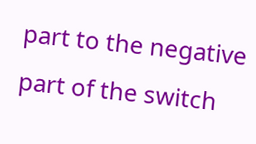part to the negative part of the switch